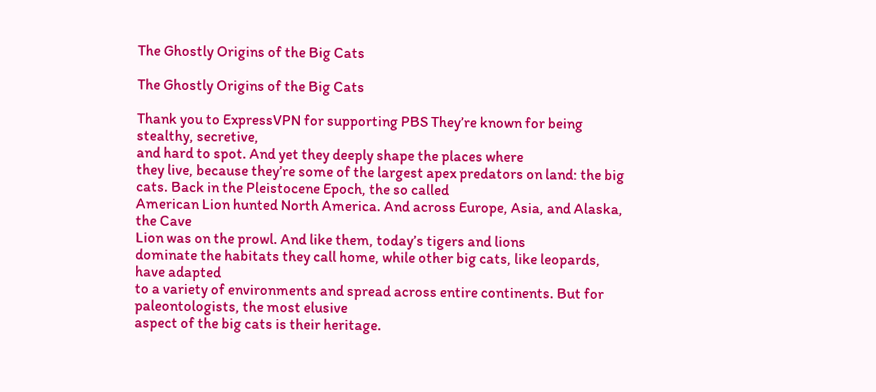The Ghostly Origins of the Big Cats

The Ghostly Origins of the Big Cats

Thank you to ExpressVPN for supporting PBS They’re known for being stealthy, secretive,
and hard to spot. And yet they deeply shape the places where
they live, because they’re some of the largest apex predators on land: the big cats. Back in the Pleistocene Epoch, the so called
American Lion hunted North America. And across Europe, Asia, and Alaska, the Cave
Lion was on the prowl. And like them, today’s tigers and lions
dominate the habitats they call home, while other big cats, like leopards, have adapted
to a variety of environments and spread across entire continents. But for paleontologists, the most elusive
aspect of the big cats is their heritage.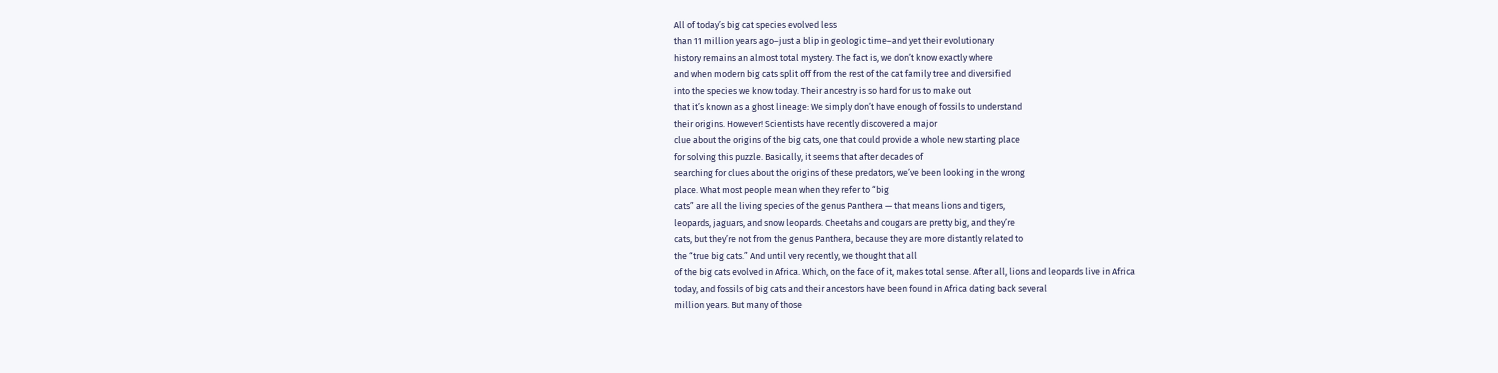All of today’s big cat species evolved less
than 11 million years ago–just a blip in geologic time–and yet their evolutionary
history remains an almost total mystery. The fact is, we don’t know exactly where
and when modern big cats split off from the rest of the cat family tree and diversified
into the species we know today. Their ancestry is so hard for us to make out
that it’s known as a ghost lineage: We simply don’t have enough of fossils to understand
their origins. However! Scientists have recently discovered a major
clue about the origins of the big cats, one that could provide a whole new starting place
for solving this puzzle. Basically, it seems that after decades of
searching for clues about the origins of these predators, we’ve been looking in the wrong
place. What most people mean when they refer to “big
cats” are all the living species of the genus Panthera — that means lions and tigers,
leopards, jaguars, and snow leopards. Cheetahs and cougars are pretty big, and they’re
cats, but they’re not from the genus Panthera, because they are more distantly related to
the “true big cats.” And until very recently, we thought that all
of the big cats evolved in Africa. Which, on the face of it, makes total sense. After all, lions and leopards live in Africa
today, and fossils of big cats and their ancestors have been found in Africa dating back several
million years. But many of those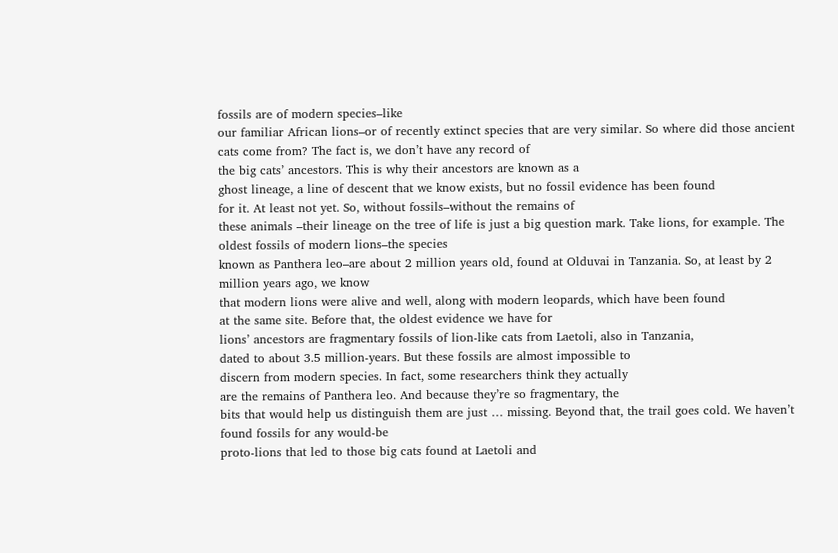fossils are of modern species–like
our familiar African lions–or of recently extinct species that are very similar. So where did those ancient cats come from? The fact is, we don’t have any record of
the big cats’ ancestors. This is why their ancestors are known as a
ghost lineage, a line of descent that we know exists, but no fossil evidence has been found
for it. At least not yet. So, without fossils–without the remains of
these animals –their lineage on the tree of life is just a big question mark. Take lions, for example. The oldest fossils of modern lions–the species
known as Panthera leo–are about 2 million years old, found at Olduvai in Tanzania. So, at least by 2 million years ago, we know
that modern lions were alive and well, along with modern leopards, which have been found
at the same site. Before that, the oldest evidence we have for
lions’ ancestors are fragmentary fossils of lion-like cats from Laetoli, also in Tanzania,
dated to about 3.5 million-years. But these fossils are almost impossible to
discern from modern species. In fact, some researchers think they actually
are the remains of Panthera leo. And because they’re so fragmentary, the
bits that would help us distinguish them are just … missing. Beyond that, the trail goes cold. We haven’t found fossils for any would-be
proto-lions that led to those big cats found at Laetoli and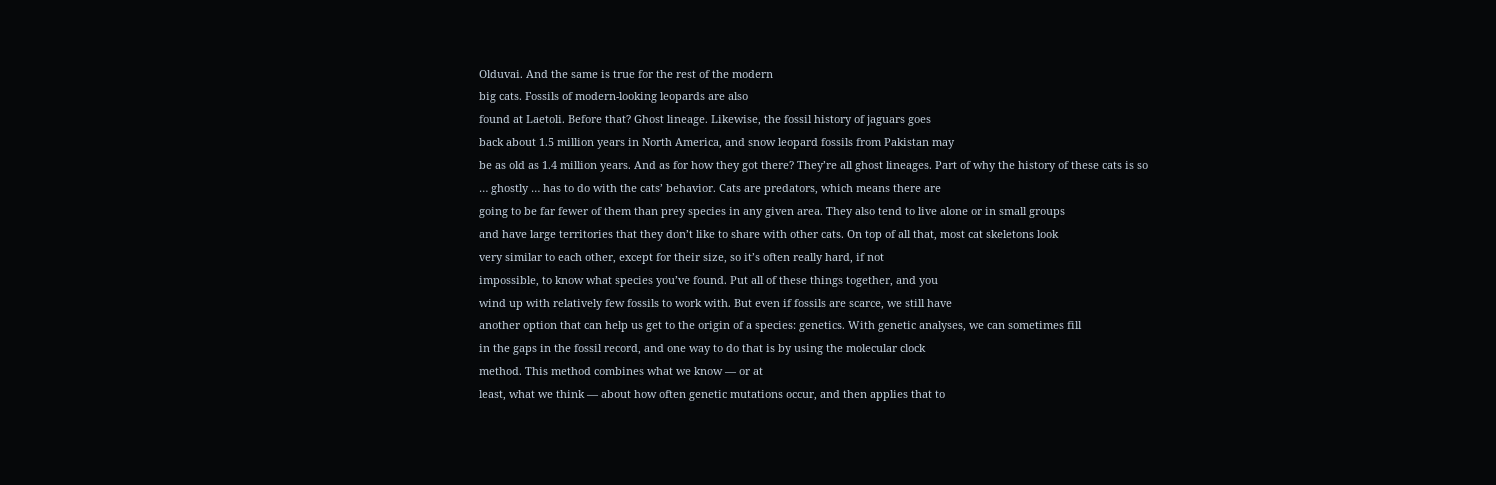Olduvai. And the same is true for the rest of the modern
big cats. Fossils of modern-looking leopards are also
found at Laetoli. Before that? Ghost lineage. Likewise, the fossil history of jaguars goes
back about 1.5 million years in North America, and snow leopard fossils from Pakistan may
be as old as 1.4 million years. And as for how they got there? They’re all ghost lineages. Part of why the history of these cats is so
… ghostly … has to do with the cats’ behavior. Cats are predators, which means there are
going to be far fewer of them than prey species in any given area. They also tend to live alone or in small groups
and have large territories that they don’t like to share with other cats. On top of all that, most cat skeletons look
very similar to each other, except for their size, so it’s often really hard, if not
impossible, to know what species you’ve found. Put all of these things together, and you
wind up with relatively few fossils to work with. But even if fossils are scarce, we still have
another option that can help us get to the origin of a species: genetics. With genetic analyses, we can sometimes fill
in the gaps in the fossil record, and one way to do that is by using the molecular clock
method. This method combines what we know — or at
least, what we think — about how often genetic mutations occur, and then applies that to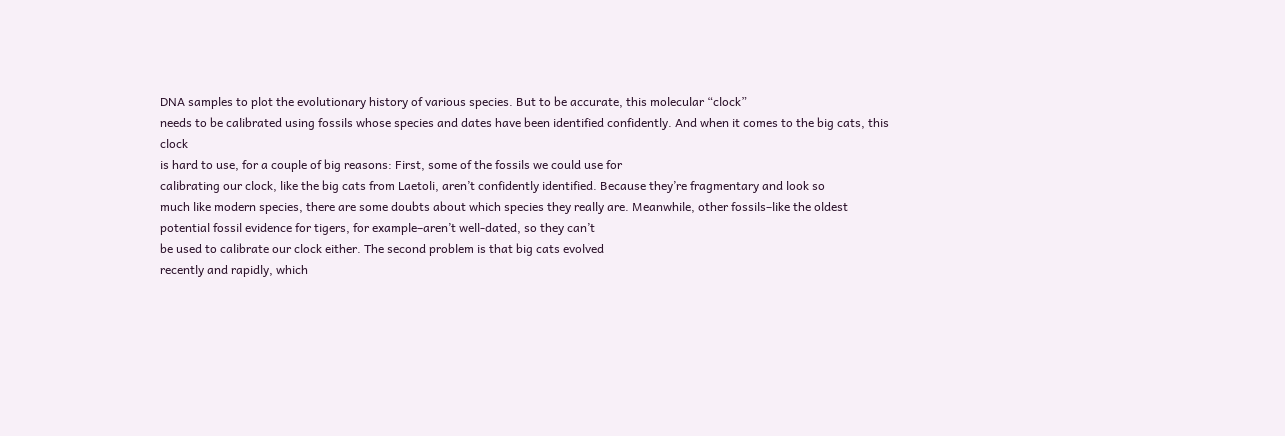DNA samples to plot the evolutionary history of various species. But to be accurate, this molecular “clock”
needs to be calibrated using fossils whose species and dates have been identified confidently. And when it comes to the big cats, this clock
is hard to use, for a couple of big reasons: First, some of the fossils we could use for
calibrating our clock, like the big cats from Laetoli, aren’t confidently identified. Because they’re fragmentary and look so
much like modern species, there are some doubts about which species they really are. Meanwhile, other fossils–like the oldest
potential fossil evidence for tigers, for example–aren’t well-dated, so they can’t
be used to calibrate our clock either. The second problem is that big cats evolved
recently and rapidly, which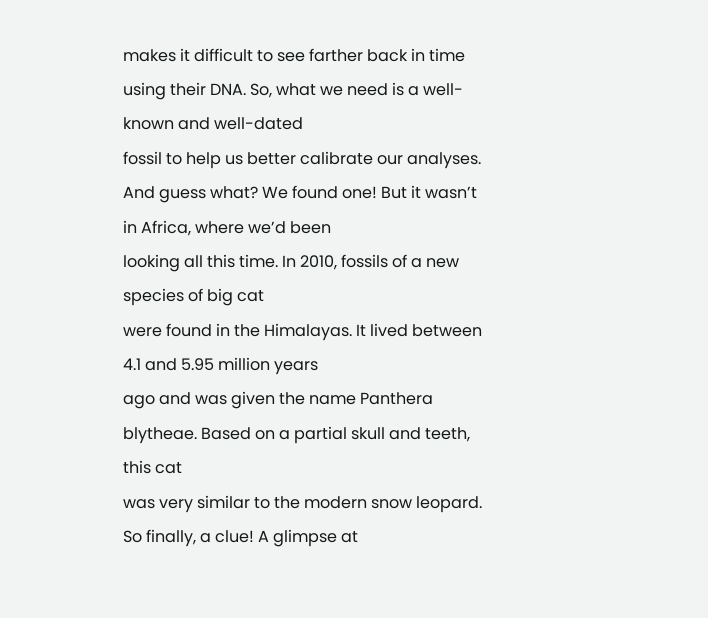makes it difficult to see farther back in time using their DNA. So, what we need is a well-known and well-dated
fossil to help us better calibrate our analyses. And guess what? We found one! But it wasn’t in Africa, where we’d been
looking all this time. In 2010, fossils of a new species of big cat
were found in the Himalayas. It lived between 4.1 and 5.95 million years
ago and was given the name Panthera blytheae. Based on a partial skull and teeth, this cat
was very similar to the modern snow leopard. So finally, a clue! A glimpse at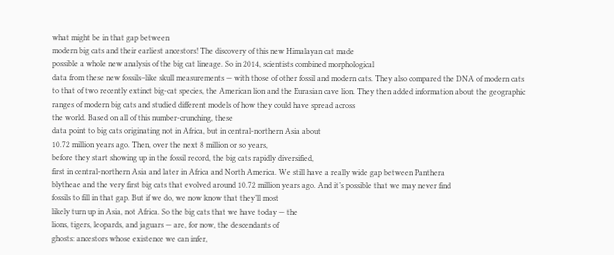what might be in that gap between
modern big cats and their earliest ancestors! The discovery of this new Himalayan cat made
possible a whole new analysis of the big cat lineage. So in 2014, scientists combined morphological
data from these new fossils–like skull measurements — with those of other fossil and modern cats. They also compared the DNA of modern cats
to that of two recently extinct big-cat species, the American lion and the Eurasian cave lion. They then added information about the geographic
ranges of modern big cats and studied different models of how they could have spread across
the world. Based on all of this number-crunching, these
data point to big cats originating not in Africa, but in central-northern Asia about
10.72 million years ago. Then, over the next 8 million or so years,
before they start showing up in the fossil record, the big cats rapidly diversified,
first in central-northern Asia and later in Africa and North America. We still have a really wide gap between Panthera
blytheae and the very first big cats that evolved around 10.72 million years ago. And it’s possible that we may never find
fossils to fill in that gap. But if we do, we now know that they’ll most
likely turn up in Asia, not Africa. So the big cats that we have today — the
lions, tigers, leopards, and jaguars — are, for now, the descendants of
ghosts: ancestors whose existence we can infer,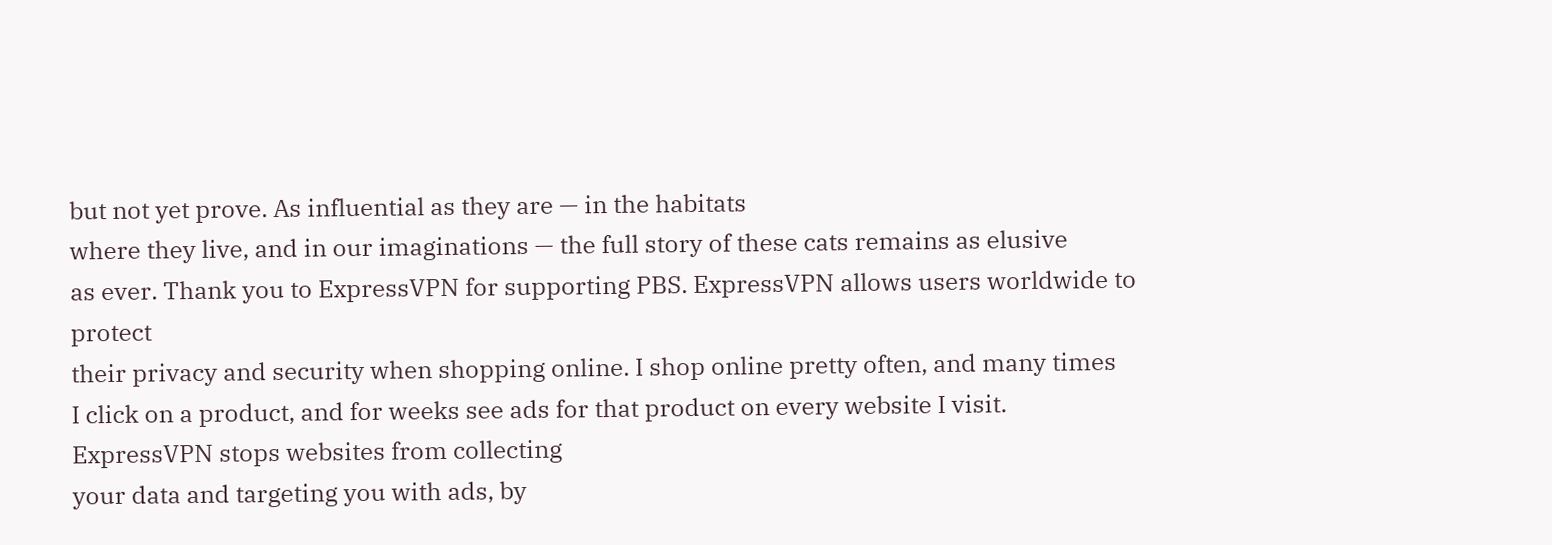but not yet prove. As influential as they are — in the habitats
where they live, and in our imaginations — the full story of these cats remains as elusive
as ever. Thank you to ExpressVPN for supporting PBS. ExpressVPN allows users worldwide to protect
their privacy and security when shopping online. I shop online pretty often, and many times
I click on a product, and for weeks see ads for that product on every website I visit. ExpressVPN stops websites from collecting
your data and targeting you with ads, by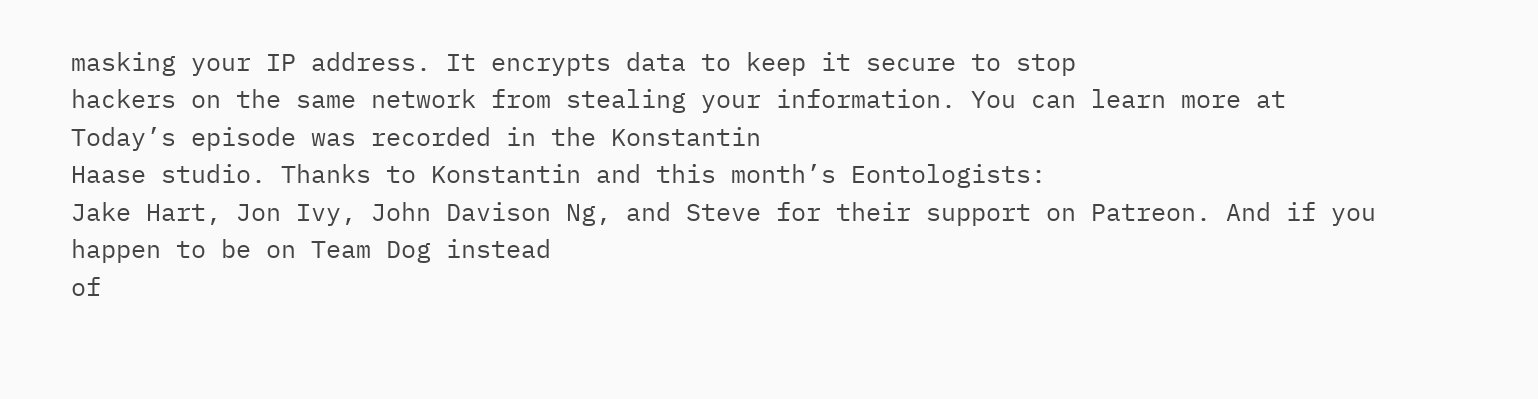masking your IP address. It encrypts data to keep it secure to stop
hackers on the same network from stealing your information. You can learn more at Today’s episode was recorded in the Konstantin
Haase studio. Thanks to Konstantin and this month’s Eontologists:
Jake Hart, Jon Ivy, John Davison Ng, and Steve for their support on Patreon. And if you happen to be on Team Dog instead
of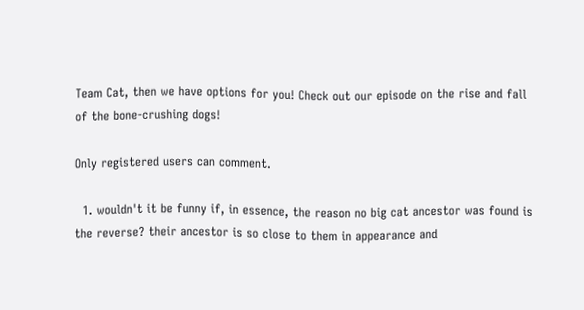Team Cat, then we have options for you! Check out our episode on the rise and fall
of the bone-crushing dogs!

Only registered users can comment.

  1. wouldn't it be funny if, in essence, the reason no big cat ancestor was found is the reverse? their ancestor is so close to them in appearance and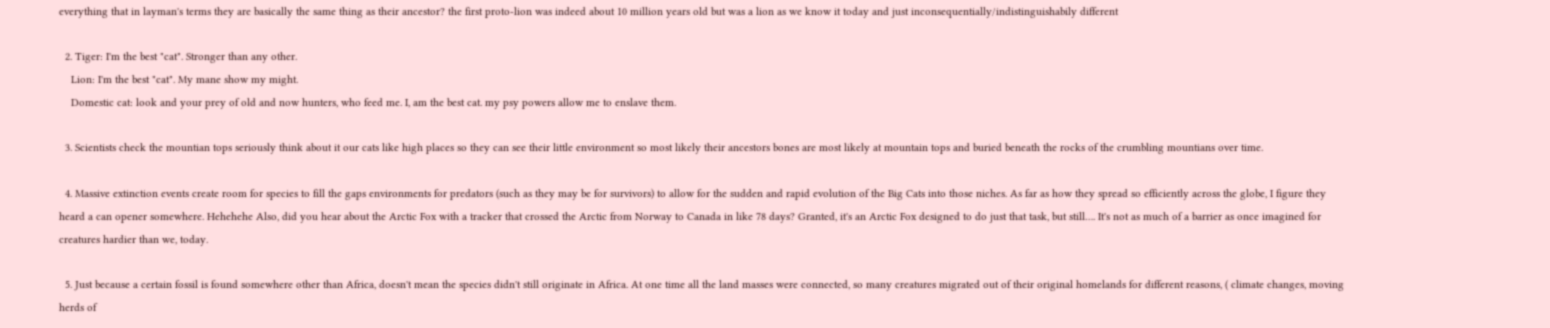everything that in layman's terms they are basically the same thing as their ancestor? the first proto-lion was indeed about 10 million years old but was a lion as we know it today and just inconsequentially/indistinguishabily different

  2. Tiger: I'm the best "cat". Stronger than any other.
    Lion: I'm the best "cat". My mane show my might.
    Domestic cat: look and your prey of old and now hunters, who feed me. I, am the best cat. my psy powers allow me to enslave them.

  3. Scientists check the mountian tops seriously think about it our cats like high places so they can see their little environment so most likely their ancestors bones are most likely at mountain tops and buried beneath the rocks of the crumbling mountians over time.

  4. Massive extinction events create room for species to fill the gaps environments for predators (such as they may be for survivors) to allow for the sudden and rapid evolution of the Big Cats into those niches. As far as how they spread so efficiently across the globe, I figure they heard a can opener somewhere. Hehehehe Also, did you hear about the Arctic Fox with a tracker that crossed the Arctic from Norway to Canada in like 78 days? Granted, it's an Arctic Fox designed to do just that task, but still…. It's not as much of a barrier as once imagined for creatures hardier than we, today.

  5. Just because a certain fossil is found somewhere other than Africa, doesn't mean the species didn't still originate in Africa. At one time all the land masses were connected, so many creatures migrated out of their original homelands for different reasons, ( climate changes, moving herds of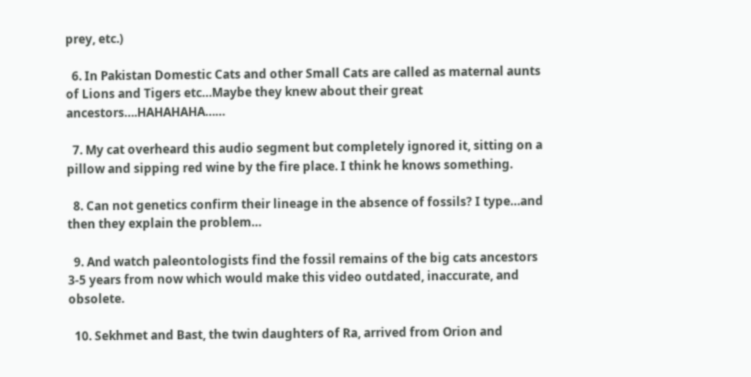prey, etc.)

  6. In Pakistan Domestic Cats and other Small Cats are called as maternal aunts of Lions and Tigers etc…Maybe they knew about their great ancestors….HAHAHAHA……

  7. My cat overheard this audio segment but completely ignored it, sitting on a pillow and sipping red wine by the fire place. I think he knows something.

  8. Can not genetics confirm their lineage in the absence of fossils? I type…and then they explain the problem…

  9. And watch paleontologists find the fossil remains of the big cats ancestors 3-5 years from now which would make this video outdated, inaccurate, and obsolete.

  10. Sekhmet and Bast, the twin daughters of Ra, arrived from Orion and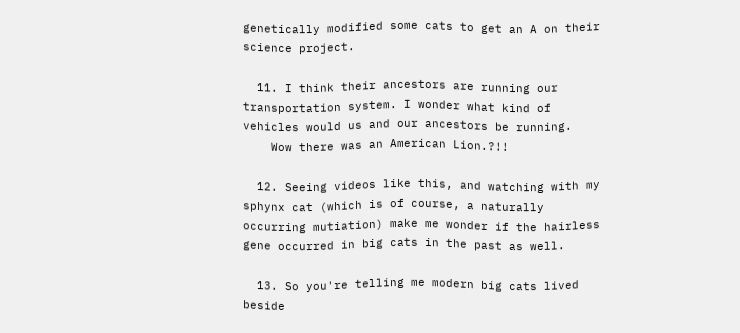genetically modified some cats to get an A on their science project.

  11. I think their ancestors are running our transportation system. I wonder what kind of vehicles would us and our ancestors be running.
    Wow there was an American Lion.?!!

  12. Seeing videos like this, and watching with my sphynx cat (which is of course, a naturally occurring mutiation) make me wonder if the hairless gene occurred in big cats in the past as well.

  13. So you're telling me modern big cats lived beside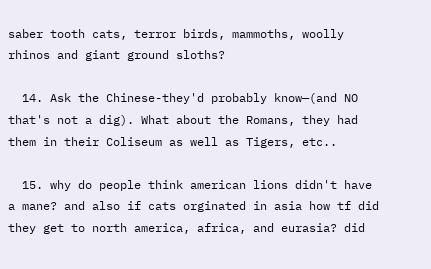saber tooth cats, terror birds, mammoths, woolly rhinos and giant ground sloths?

  14. Ask the Chinese-they'd probably know—(and NO that's not a dig). What about the Romans, they had them in their Coliseum as well as Tigers, etc..

  15. why do people think american lions didn't have a mane? and also if cats orginated in asia how tf did they get to north america, africa, and eurasia? did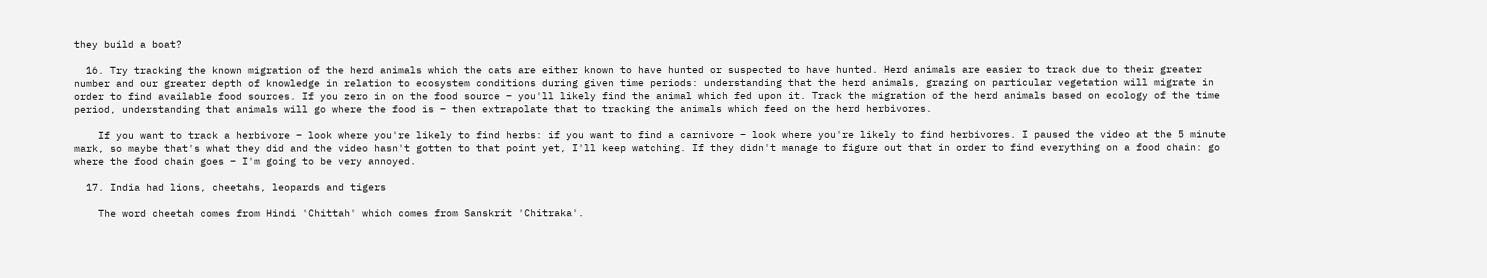they build a boat?

  16. Try tracking the known migration of the herd animals which the cats are either known to have hunted or suspected to have hunted. Herd animals are easier to track due to their greater number and our greater depth of knowledge in relation to ecosystem conditions during given time periods: understanding that the herd animals, grazing on particular vegetation will migrate in order to find available food sources. If you zero in on the food source – you'll likely find the animal which fed upon it. Track the migration of the herd animals based on ecology of the time period, understanding that animals will go where the food is – then extrapolate that to tracking the animals which feed on the herd herbivores.

    If you want to track a herbivore – look where you're likely to find herbs: if you want to find a carnivore – look where you're likely to find herbivores. I paused the video at the 5 minute mark, so maybe that's what they did and the video hasn't gotten to that point yet, I'll keep watching. If they didn't manage to figure out that in order to find everything on a food chain: go where the food chain goes – I'm going to be very annoyed.

  17. India had lions, cheetahs, leopards and tigers

    The word cheetah comes from Hindi 'Chittah' which comes from Sanskrit 'Chitraka'.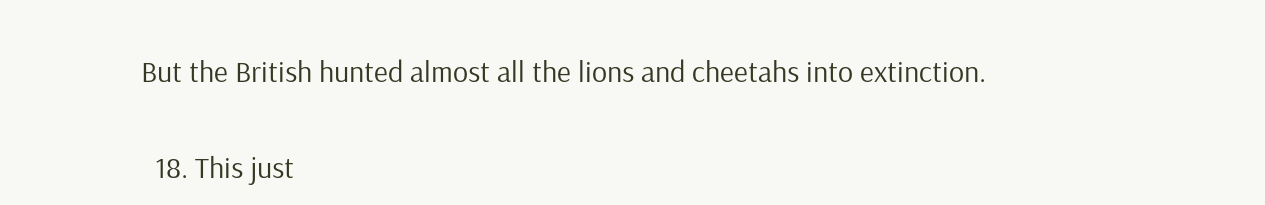But the British hunted almost all the lions and cheetahs into extinction.

  18. This just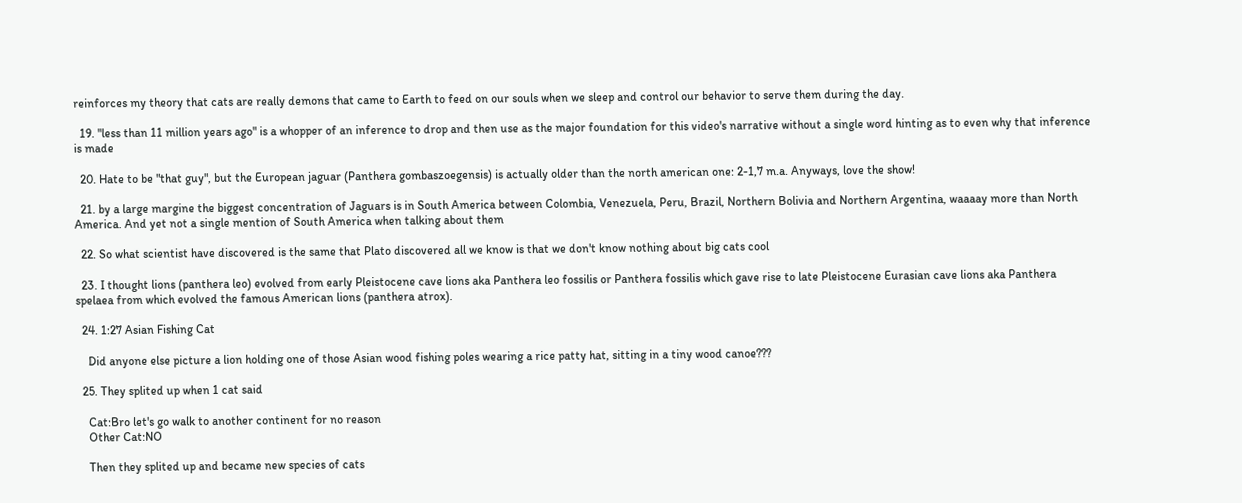reinforces my theory that cats are really demons that came to Earth to feed on our souls when we sleep and control our behavior to serve them during the day.

  19. "less than 11 million years ago" is a whopper of an inference to drop and then use as the major foundation for this video's narrative without a single word hinting as to even why that inference is made

  20. Hate to be "that guy", but the European jaguar (Panthera gombaszoegensis) is actually older than the north american one: 2-1,7 m.a. Anyways, love the show!

  21. by a large margine the biggest concentration of Jaguars is in South America between Colombia, Venezuela, Peru, Brazil, Northern Bolivia and Northern Argentina, waaaay more than North America. And yet not a single mention of South America when talking about them

  22. So what scientist have discovered is the same that Plato discovered all we know is that we don't know nothing about big cats cool

  23. I thought lions (panthera leo) evolved from early Pleistocene cave lions aka Panthera leo fossilis or Panthera fossilis which gave rise to late Pleistocene Eurasian cave lions aka Panthera spelaea from which evolved the famous American lions (panthera atrox).

  24. 1:27 Asian Fishing Cat

    Did anyone else picture a lion holding one of those Asian wood fishing poles wearing a rice patty hat, sitting in a tiny wood canoe???

  25. They splited up when 1 cat said

    Cat:Bro let's go walk to another continent for no reason
    Other Cat:NO

    Then they splited up and became new species of cats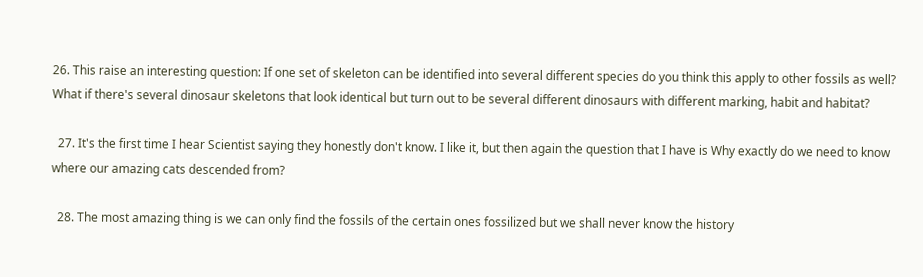26. This raise an interesting question: If one set of skeleton can be identified into several different species do you think this apply to other fossils as well? What if there's several dinosaur skeletons that look identical but turn out to be several different dinosaurs with different marking, habit and habitat?

  27. It's the first time I hear Scientist saying they honestly don't know. I like it, but then again the question that I have is Why exactly do we need to know where our amazing cats descended from?

  28. The most amazing thing is we can only find the fossils of the certain ones fossilized but we shall never know the history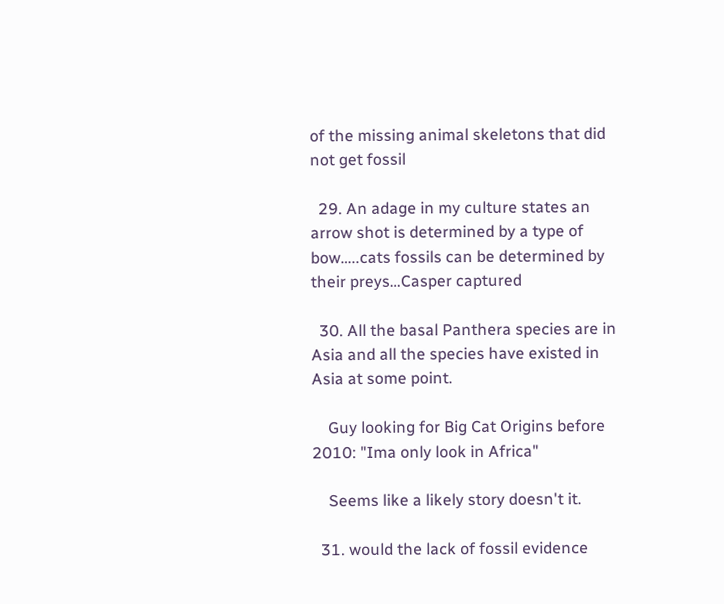of the missing animal skeletons that did not get fossil

  29. An adage in my culture states an arrow shot is determined by a type of bow…..cats fossils can be determined by their preys…Casper captured

  30. All the basal Panthera species are in Asia and all the species have existed in Asia at some point.

    Guy looking for Big Cat Origins before 2010: "Ima only look in Africa"

    Seems like a likely story doesn't it.

  31. would the lack of fossil evidence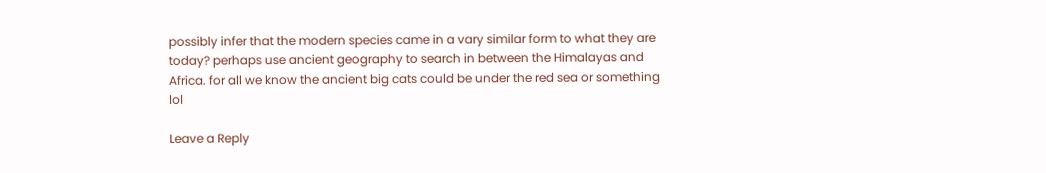possibly infer that the modern species came in a vary similar form to what they are today? perhaps use ancient geography to search in between the Himalayas and Africa. for all we know the ancient big cats could be under the red sea or something lol

Leave a Reply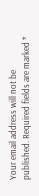Your email address will not be published. Required fields are marked *